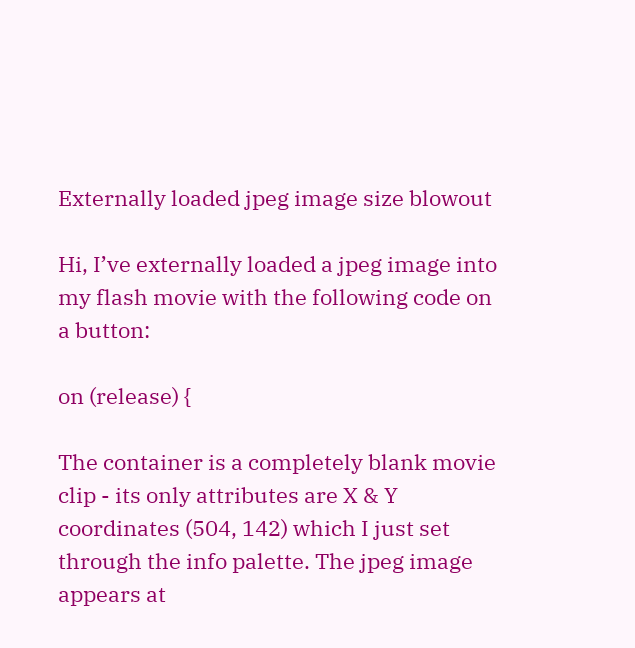Externally loaded jpeg image size blowout

Hi, I’ve externally loaded a jpeg image into my flash movie with the following code on a button:

on (release) {

The container is a completely blank movie clip - its only attributes are X & Y coordinates (504, 142) which I just set through the info palette. The jpeg image appears at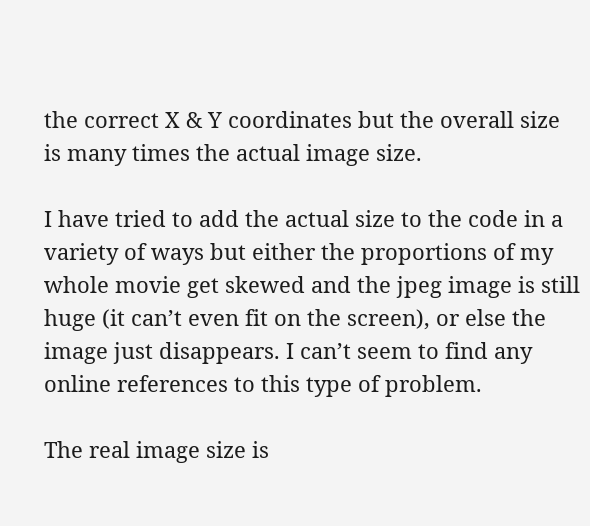the correct X & Y coordinates but the overall size is many times the actual image size.

I have tried to add the actual size to the code in a variety of ways but either the proportions of my whole movie get skewed and the jpeg image is still huge (it can’t even fit on the screen), or else the image just disappears. I can’t seem to find any online references to this type of problem.

The real image size is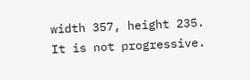width 357, height 235. It is not progressive.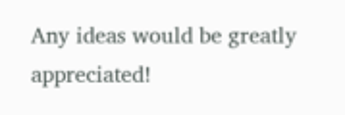Any ideas would be greatly appreciated!